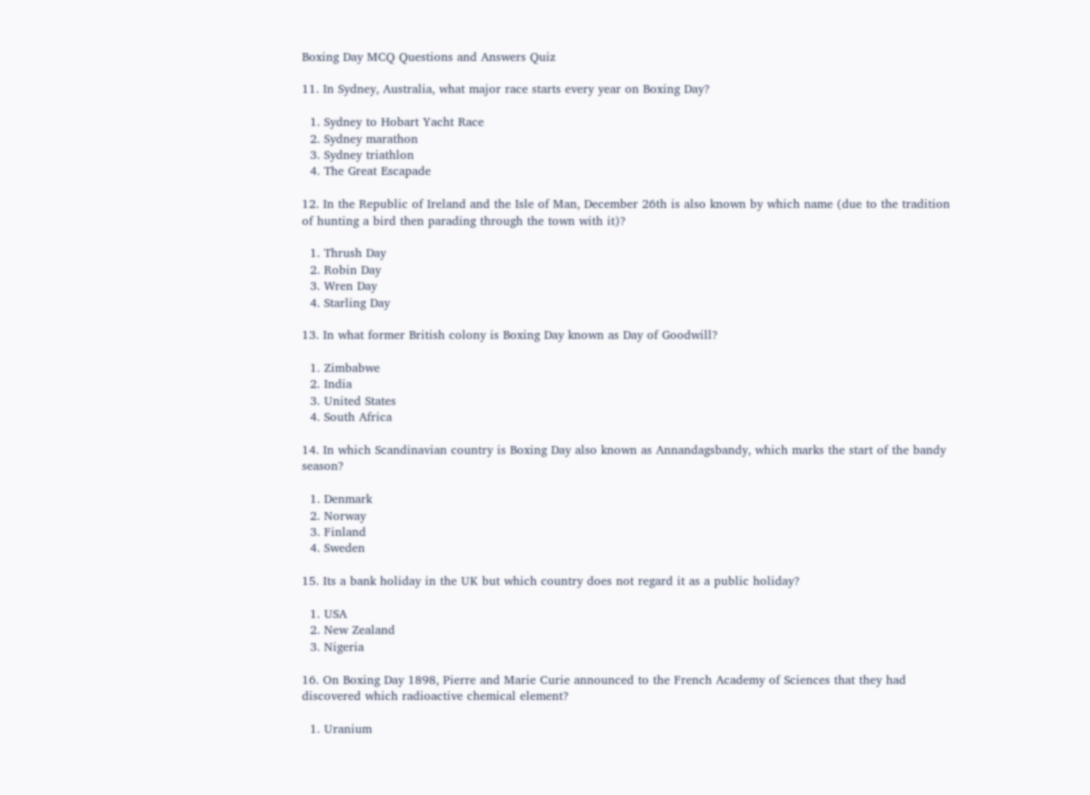Boxing Day MCQ Questions and Answers Quiz

11. In Sydney, Australia, what major race starts every year on Boxing Day?

  1. Sydney to Hobart Yacht Race
  2. Sydney marathon
  3. Sydney triathlon
  4. The Great Escapade

12. In the Republic of Ireland and the Isle of Man, December 26th is also known by which name (due to the tradition of hunting a bird then parading through the town with it)?

  1. Thrush Day
  2. Robin Day
  3. Wren Day
  4. Starling Day

13. In what former British colony is Boxing Day known as Day of Goodwill?

  1. Zimbabwe
  2. India
  3. United States
  4. South Africa

14. In which Scandinavian country is Boxing Day also known as Annandagsbandy, which marks the start of the bandy season?

  1. Denmark
  2. Norway
  3. Finland
  4. Sweden

15. Its a bank holiday in the UK but which country does not regard it as a public holiday?

  1. USA
  2. New Zealand
  3. Nigeria

16. On Boxing Day 1898, Pierre and Marie Curie announced to the French Academy of Sciences that they had discovered which radioactive chemical element?

  1. Uranium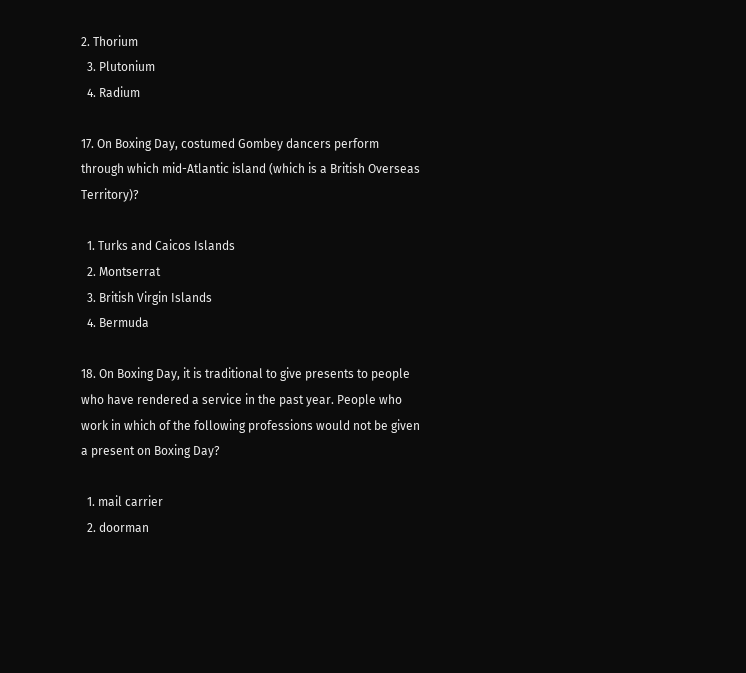2. Thorium
  3. Plutonium
  4. Radium

17. On Boxing Day, costumed Gombey dancers perform through which mid-Atlantic island (which is a British Overseas Territory)?

  1. Turks and Caicos Islands
  2. Montserrat
  3. British Virgin Islands
  4. Bermuda

18. On Boxing Day, it is traditional to give presents to people who have rendered a service in the past year. People who work in which of the following professions would not be given a present on Boxing Day?

  1. mail carrier
  2. doorman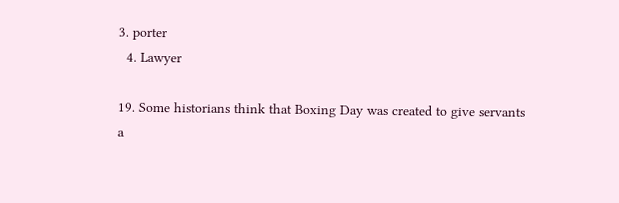3. porter
  4. Lawyer

19. Some historians think that Boxing Day was created to give servants a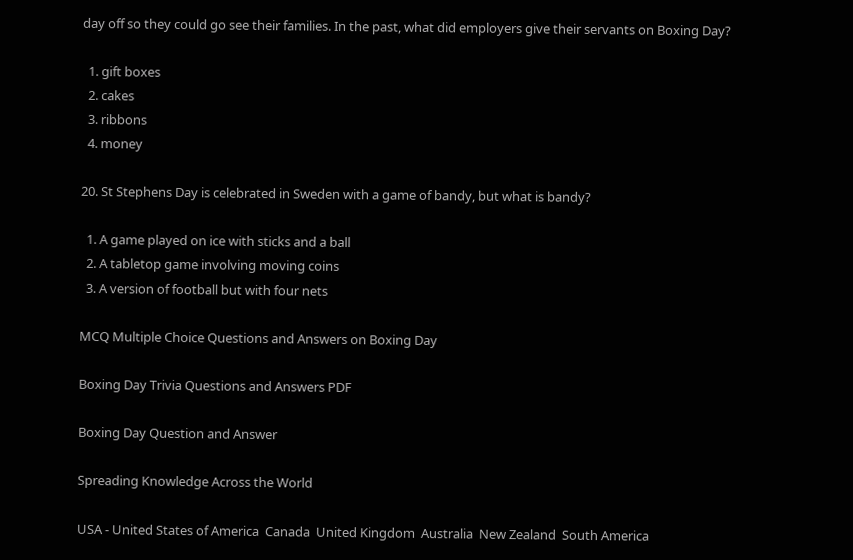day off so they could go see their families. In the past, what did employers give their servants on Boxing Day?

  1. gift boxes
  2. cakes
  3. ribbons
  4. money

20. St Stephens Day is celebrated in Sweden with a game of bandy, but what is bandy?

  1. A game played on ice with sticks and a ball
  2. A tabletop game involving moving coins
  3. A version of football but with four nets

MCQ Multiple Choice Questions and Answers on Boxing Day

Boxing Day Trivia Questions and Answers PDF

Boxing Day Question and Answer

Spreading Knowledge Across the World

USA - United States of America  Canada  United Kingdom  Australia  New Zealand  South America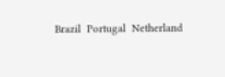Brazil  Portugal  Netherland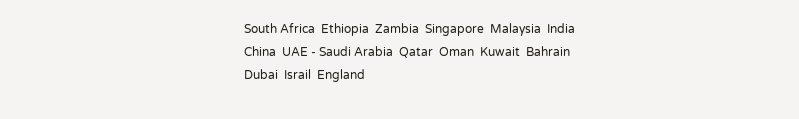South Africa  Ethiopia  Zambia  Singapore  Malaysia  India  China  UAE - Saudi Arabia  Qatar  Oman  Kuwait  Bahrain  Dubai  Israil  England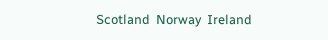Scotland  Norway  Ireland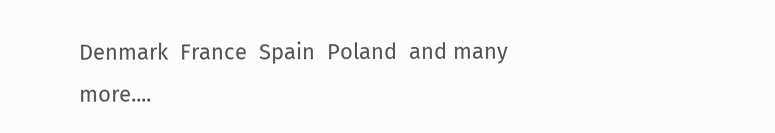Denmark  France  Spain  Poland  and many more....